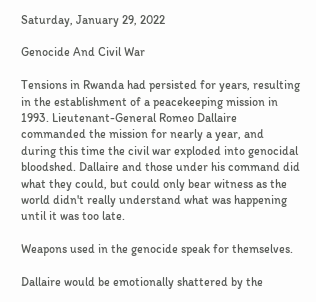Saturday, January 29, 2022

Genocide And Civil War

Tensions in Rwanda had persisted for years, resulting in the establishment of a peacekeeping mission in 1993. Lieutenant-General Romeo Dallaire commanded the mission for nearly a year, and during this time the civil war exploded into genocidal bloodshed. Dallaire and those under his command did what they could, but could only bear witness as the world didn't really understand what was happening until it was too late.

Weapons used in the genocide speak for themselves.

Dallaire would be emotionally shattered by the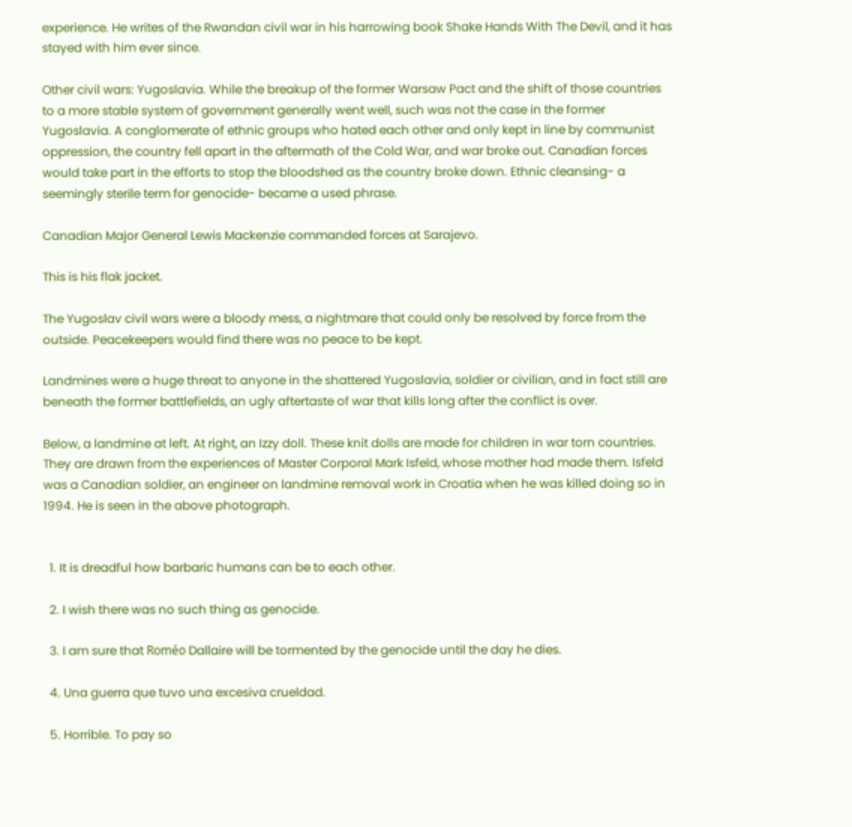experience. He writes of the Rwandan civil war in his harrowing book Shake Hands With The Devil, and it has stayed with him ever since.

Other civil wars: Yugoslavia. While the breakup of the former Warsaw Pact and the shift of those countries to a more stable system of government generally went well, such was not the case in the former Yugoslavia. A conglomerate of ethnic groups who hated each other and only kept in line by communist oppression, the country fell apart in the aftermath of the Cold War, and war broke out. Canadian forces would take part in the efforts to stop the bloodshed as the country broke down. Ethnic cleansing- a seemingly sterile term for genocide- became a used phrase.

Canadian Major General Lewis Mackenzie commanded forces at Sarajevo.

This is his flak jacket.

The Yugoslav civil wars were a bloody mess, a nightmare that could only be resolved by force from the outside. Peacekeepers would find there was no peace to be kept.

Landmines were a huge threat to anyone in the shattered Yugoslavia, soldier or civilian, and in fact still are beneath the former battlefields, an ugly aftertaste of war that kills long after the conflict is over.

Below, a landmine at left. At right, an Izzy doll. These knit dolls are made for children in war torn countries. They are drawn from the experiences of Master Corporal Mark Isfeld, whose mother had made them. Isfeld was a Canadian soldier, an engineer on landmine removal work in Croatia when he was killed doing so in 1994. He is seen in the above photograph.


  1. It is dreadful how barbaric humans can be to each other.

  2. I wish there was no such thing as genocide.

  3. I am sure that Roméo Dallaire will be tormented by the genocide until the day he dies.

  4. Una guerra que tuvo una excesiva crueldad.

  5. Horrible. To pay so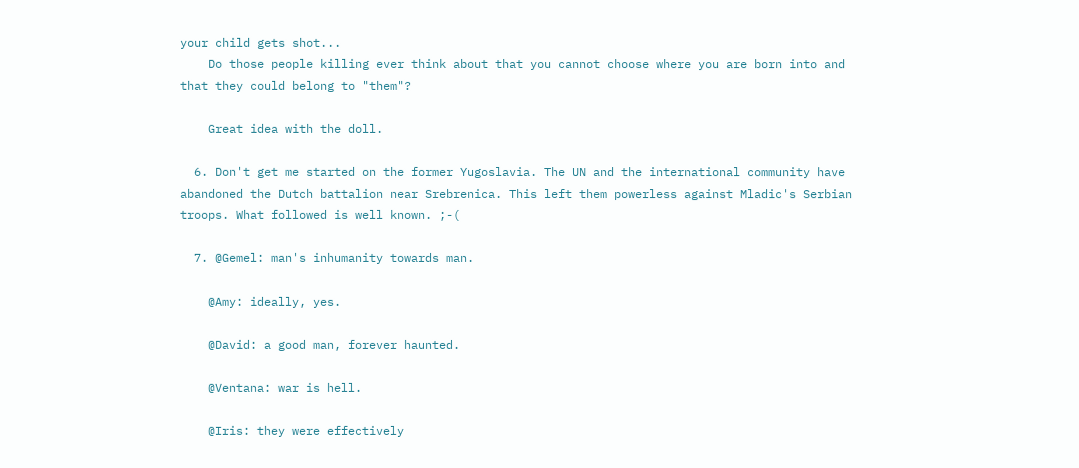your child gets shot...
    Do those people killing ever think about that you cannot choose where you are born into and that they could belong to "them"?

    Great idea with the doll.

  6. Don't get me started on the former Yugoslavia. The UN and the international community have abandoned the Dutch battalion near Srebrenica. This left them powerless against Mladic's Serbian troops. What followed is well known. ;-(

  7. @Gemel: man's inhumanity towards man.

    @Amy: ideally, yes.

    @David: a good man, forever haunted.

    @Ventana: war is hell.

    @Iris: they were effectively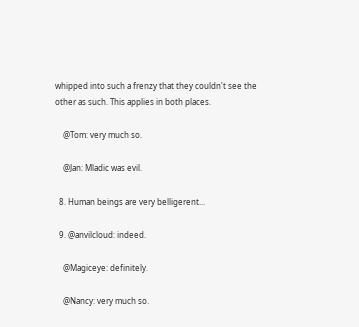whipped into such a frenzy that they couldn't see the other as such. This applies in both places.

    @Tom: very much so.

    @Jan: Mladic was evil.

  8. Human beings are very belligerent...

  9. @anvilcloud: indeed.

    @Magiceye: definitely.

    @Nancy: very much so.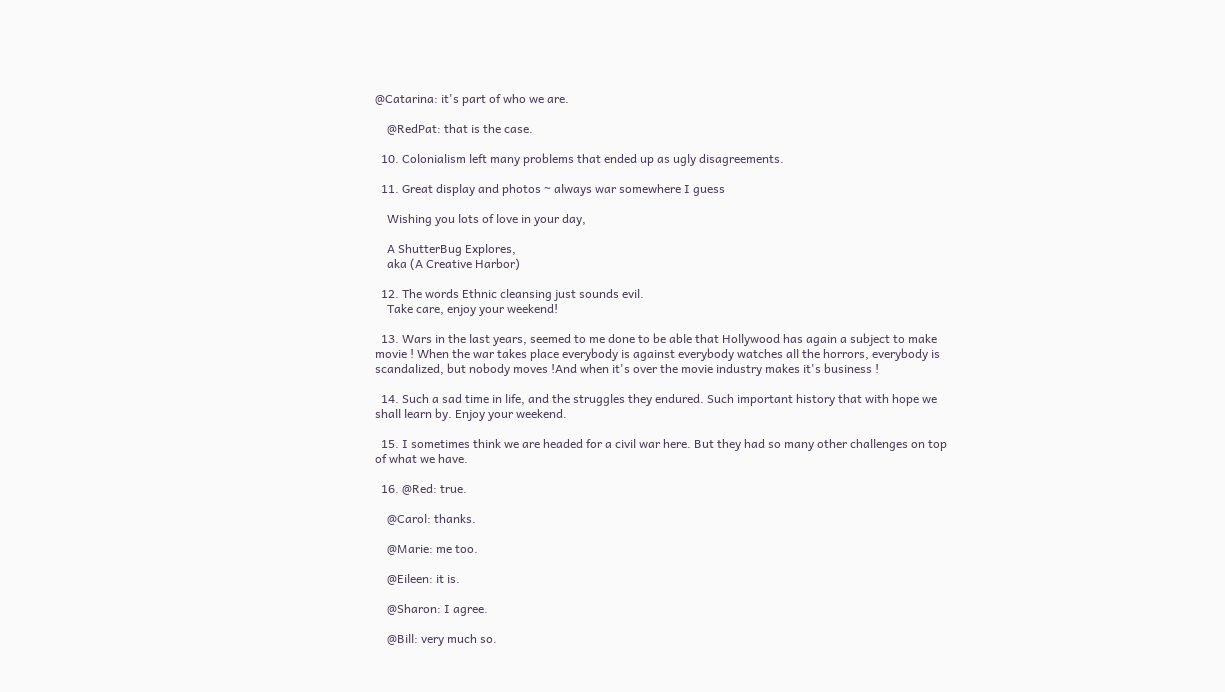@Catarina: it's part of who we are.

    @RedPat: that is the case.

  10. Colonialism left many problems that ended up as ugly disagreements.

  11. Great display and photos ~ always war somewhere I guess

    Wishing you lots of love in your day,

    A ShutterBug Explores,
    aka (A Creative Harbor)

  12. The words Ethnic cleansing just sounds evil.
    Take care, enjoy your weekend!

  13. Wars in the last years, seemed to me done to be able that Hollywood has again a subject to make movie ! When the war takes place everybody is against everybody watches all the horrors, everybody is scandalized, but nobody moves !And when it's over the movie industry makes it's business !

  14. Such a sad time in life, and the struggles they endured. Such important history that with hope we shall learn by. Enjoy your weekend.

  15. I sometimes think we are headed for a civil war here. But they had so many other challenges on top of what we have.

  16. @Red: true.

    @Carol: thanks.

    @Marie: me too.

    @Eileen: it is.

    @Sharon: I agree.

    @Bill: very much so.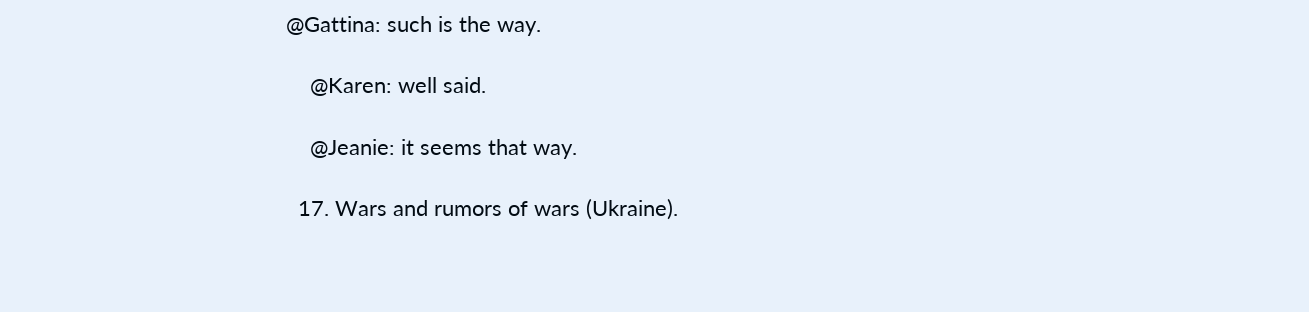@Gattina: such is the way.

    @Karen: well said.

    @Jeanie: it seems that way.

  17. Wars and rumors of wars (Ukraine).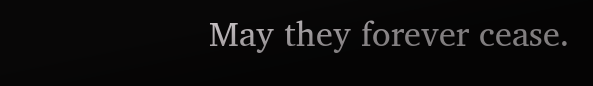May they forever cease.